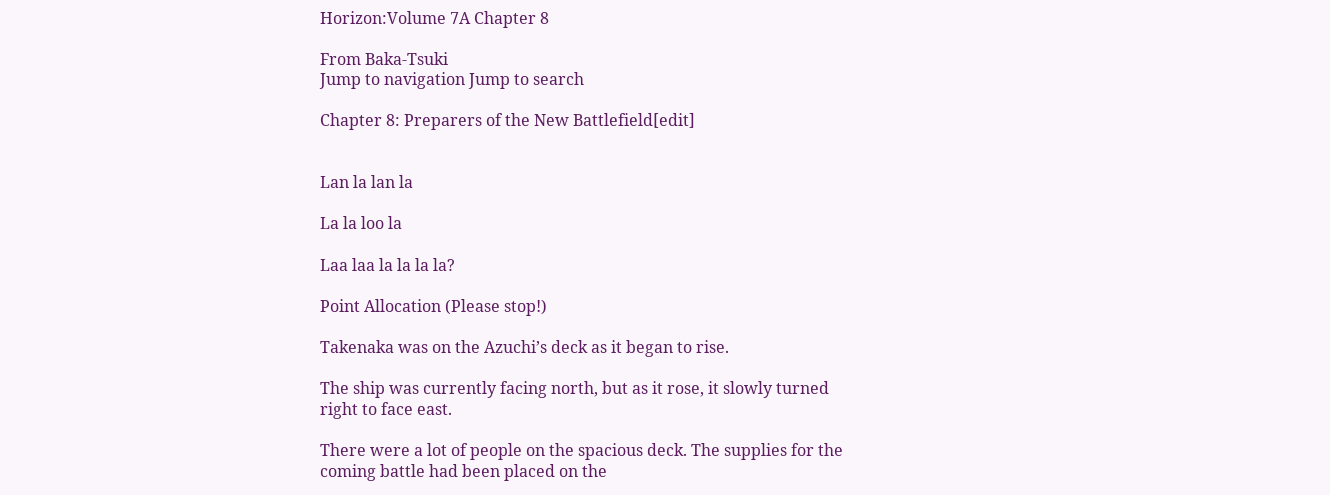Horizon:Volume 7A Chapter 8

From Baka-Tsuki
Jump to navigation Jump to search

Chapter 8: Preparers of the New Battlefield[edit]


Lan la lan la

La la loo la

Laa laa la la la la?

Point Allocation (Please stop!)

Takenaka was on the Azuchi’s deck as it began to rise.

The ship was currently facing north, but as it rose, it slowly turned right to face east.

There were a lot of people on the spacious deck. The supplies for the coming battle had been placed on the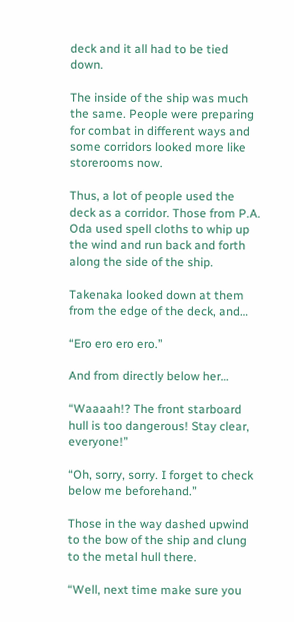deck and it all had to be tied down.

The inside of the ship was much the same. People were preparing for combat in different ways and some corridors looked more like storerooms now.

Thus, a lot of people used the deck as a corridor. Those from P.A. Oda used spell cloths to whip up the wind and run back and forth along the side of the ship.

Takenaka looked down at them from the edge of the deck, and…

“Ero ero ero ero.”

And from directly below her…

“Waaaah!? The front starboard hull is too dangerous! Stay clear, everyone!”

“Oh, sorry, sorry. I forget to check below me beforehand.”

Those in the way dashed upwind to the bow of the ship and clung to the metal hull there.

“Well, next time make sure you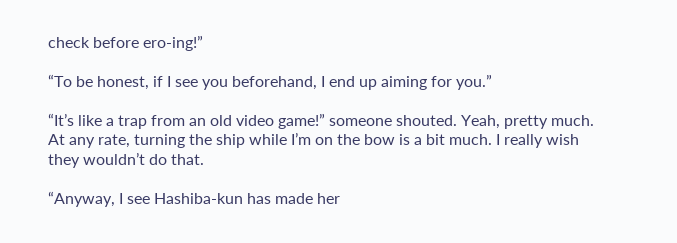check before ero-ing!”

“To be honest, if I see you beforehand, I end up aiming for you.”

“It’s like a trap from an old video game!” someone shouted. Yeah, pretty much. At any rate, turning the ship while I’m on the bow is a bit much. I really wish they wouldn’t do that.

“Anyway, I see Hashiba-kun has made her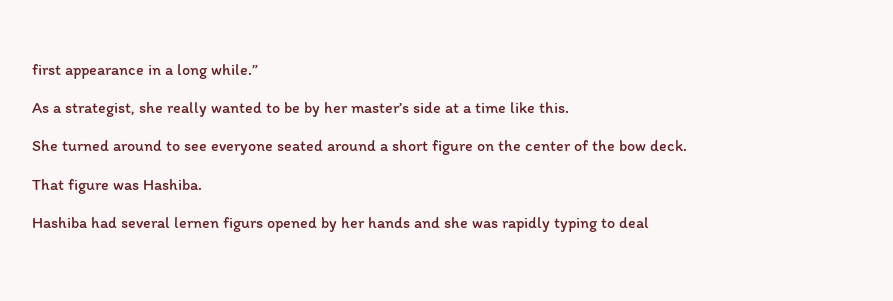first appearance in a long while.”

As a strategist, she really wanted to be by her master’s side at a time like this.

She turned around to see everyone seated around a short figure on the center of the bow deck.

That figure was Hashiba.

Hashiba had several lernen figurs opened by her hands and she was rapidly typing to deal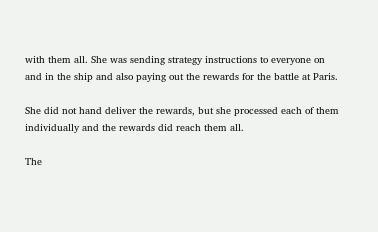with them all. She was sending strategy instructions to everyone on and in the ship and also paying out the rewards for the battle at Paris.

She did not hand deliver the rewards, but she processed each of them individually and the rewards did reach them all.

The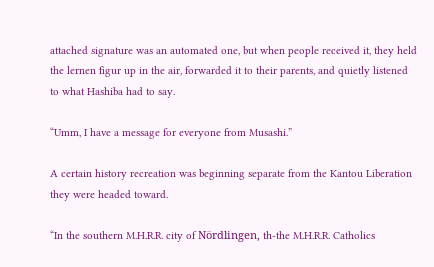attached signature was an automated one, but when people received it, they held the lernen figur up in the air, forwarded it to their parents, and quietly listened to what Hashiba had to say.

“Umm, I have a message for everyone from Musashi.”

A certain history recreation was beginning separate from the Kantou Liberation they were headed toward.

“In the southern M.H.R.R. city of Nördlingen, th-the M.H.R.R. Catholics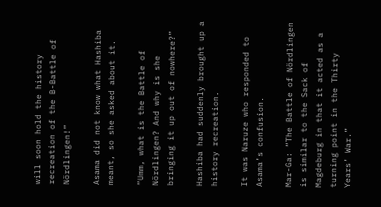will soon hold the history recreation of the B-Battle of Nördlingen!”

Asama did not know what Hashiba meant, so she asked about it.

“Umm, what is the Battle of Nördlingen? And why is she bringing it up out of nowhere?”

Hashiba had suddenly brought up a history recreation.

It was Naruze who responded to Asama’s confusion.

Mar-Ga: “The Battle of Nördlingen is similar to the Sack of Magdeburg in that it acted as a turning point in the Thirty Years’ War.”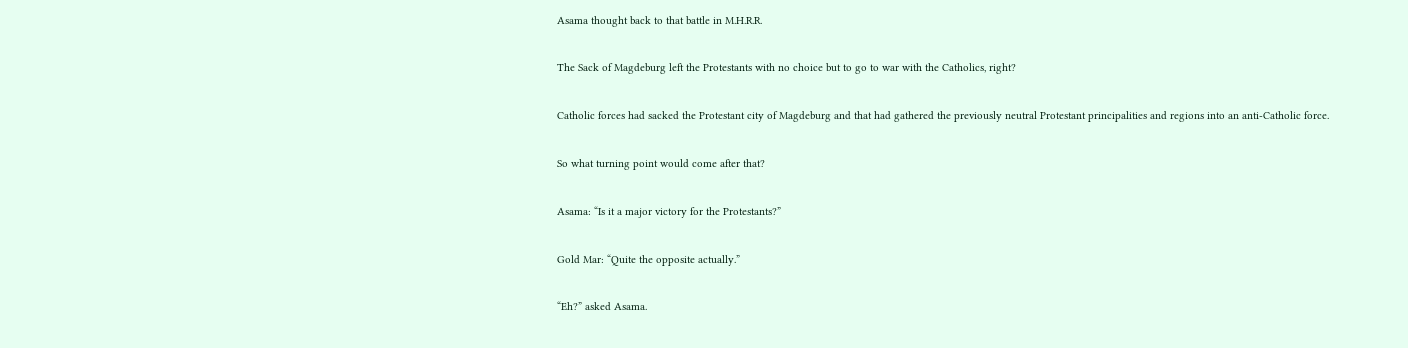Asama thought back to that battle in M.H.R.R.

The Sack of Magdeburg left the Protestants with no choice but to go to war with the Catholics, right?

Catholic forces had sacked the Protestant city of Magdeburg and that had gathered the previously neutral Protestant principalities and regions into an anti-Catholic force.

So what turning point would come after that?

Asama: “Is it a major victory for the Protestants?”

Gold Mar: “Quite the opposite actually.”

“Eh?” asked Asama.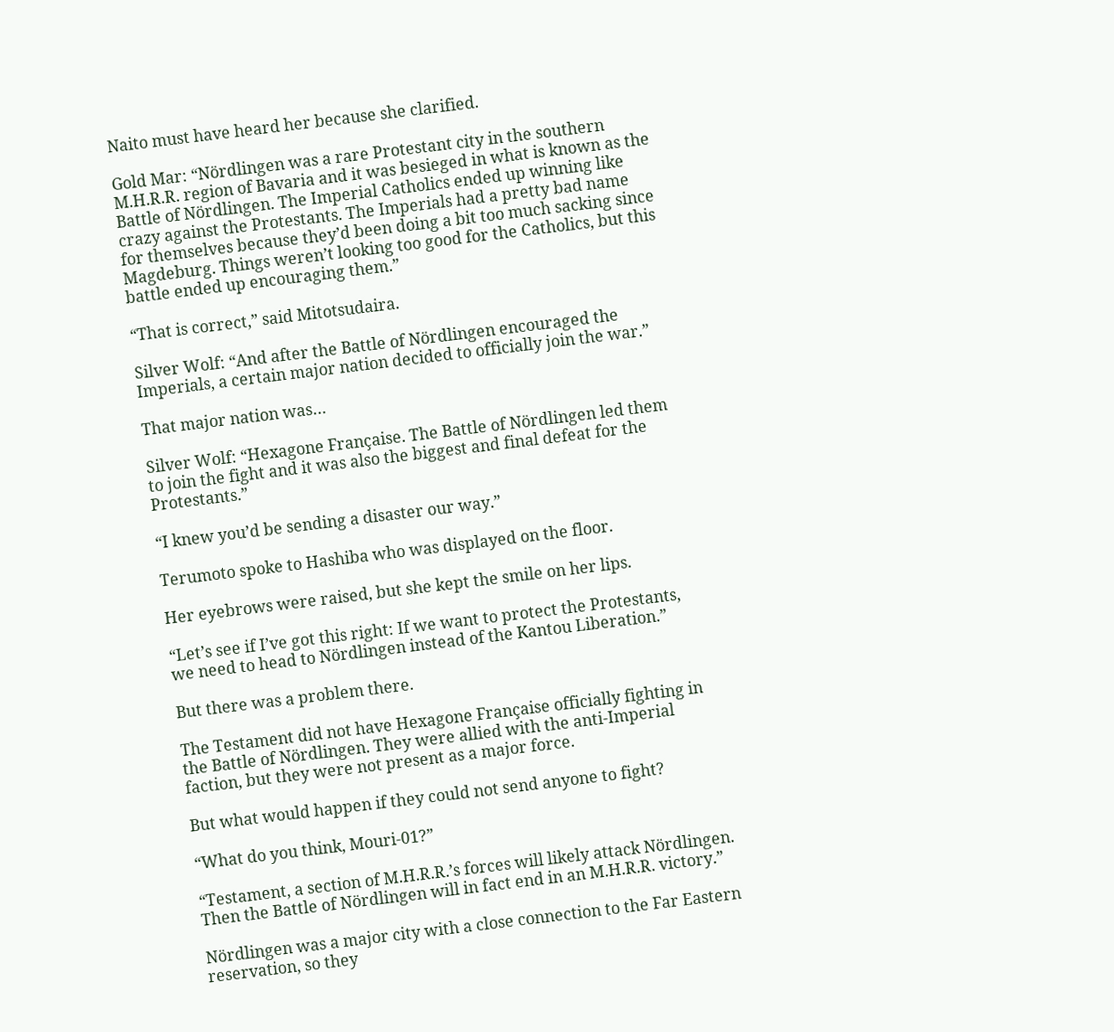Naito must have heard her because she clarified.

Gold Mar: “Nördlingen was a rare Protestant city in the southern M.H.R.R. region of Bavaria and it was besieged in what is known as the Battle of Nördlingen. The Imperial Catholics ended up winning like crazy against the Protestants. The Imperials had a pretty bad name for themselves because they’d been doing a bit too much sacking since Magdeburg. Things weren’t looking too good for the Catholics, but this battle ended up encouraging them.”

“That is correct,” said Mitotsudaira.

Silver Wolf: “And after the Battle of Nördlingen encouraged the Imperials, a certain major nation decided to officially join the war.”

That major nation was…

Silver Wolf: “Hexagone Française. The Battle of Nördlingen led them to join the fight and it was also the biggest and final defeat for the Protestants.”

“I knew you’d be sending a disaster our way.”

Terumoto spoke to Hashiba who was displayed on the floor.

Her eyebrows were raised, but she kept the smile on her lips.

“Let’s see if I’ve got this right: If we want to protect the Protestants, we need to head to Nördlingen instead of the Kantou Liberation.”

But there was a problem there.

The Testament did not have Hexagone Française officially fighting in the Battle of Nördlingen. They were allied with the anti-Imperial faction, but they were not present as a major force.

But what would happen if they could not send anyone to fight?

“What do you think, Mouri-01?”

“Testament, a section of M.H.R.R.’s forces will likely attack Nördlingen. Then the Battle of Nördlingen will in fact end in an M.H.R.R. victory.”

Nördlingen was a major city with a close connection to the Far Eastern reservation, so they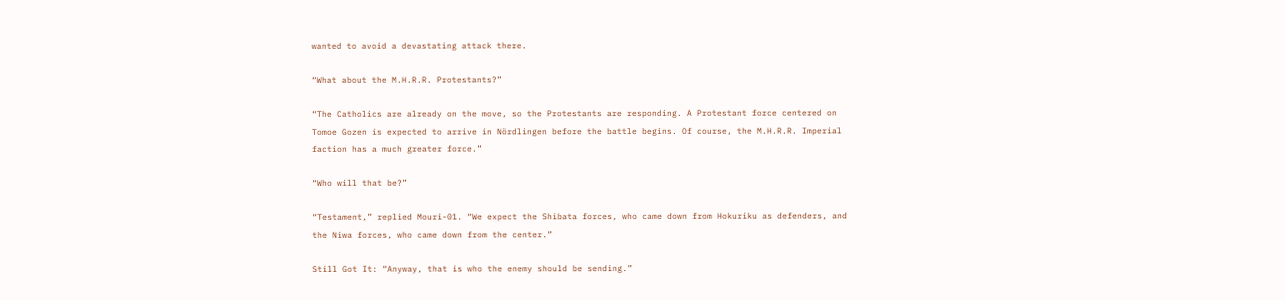wanted to avoid a devastating attack there.

“What about the M.H.R.R. Protestants?”

“The Catholics are already on the move, so the Protestants are responding. A Protestant force centered on Tomoe Gozen is expected to arrive in Nördlingen before the battle begins. Of course, the M.H.R.R. Imperial faction has a much greater force.”

“Who will that be?”

“Testament,” replied Mouri-01. “We expect the Shibata forces, who came down from Hokuriku as defenders, and the Niwa forces, who came down from the center.”

Still Got It: “Anyway, that is who the enemy should be sending.”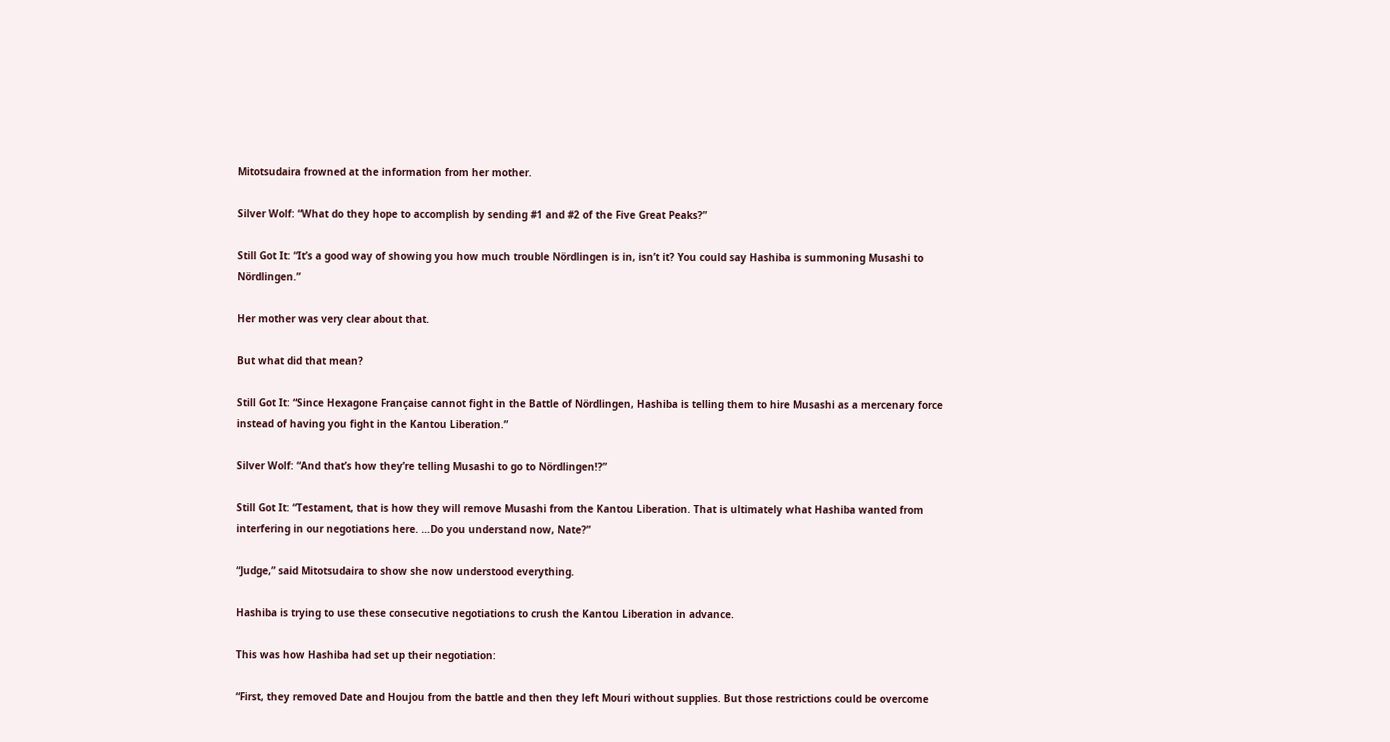Mitotsudaira frowned at the information from her mother.

Silver Wolf: “What do they hope to accomplish by sending #1 and #2 of the Five Great Peaks?”

Still Got It: “It’s a good way of showing you how much trouble Nördlingen is in, isn’t it? You could say Hashiba is summoning Musashi to Nördlingen.”

Her mother was very clear about that.

But what did that mean?

Still Got It: “Since Hexagone Française cannot fight in the Battle of Nördlingen, Hashiba is telling them to hire Musashi as a mercenary force instead of having you fight in the Kantou Liberation.”

Silver Wolf: “And that’s how they’re telling Musashi to go to Nördlingen!?”

Still Got It: “Testament, that is how they will remove Musashi from the Kantou Liberation. That is ultimately what Hashiba wanted from interfering in our negotiations here. …Do you understand now, Nate?”

“Judge,” said Mitotsudaira to show she now understood everything.

Hashiba is trying to use these consecutive negotiations to crush the Kantou Liberation in advance.

This was how Hashiba had set up their negotiation:

“First, they removed Date and Houjou from the battle and then they left Mouri without supplies. But those restrictions could be overcome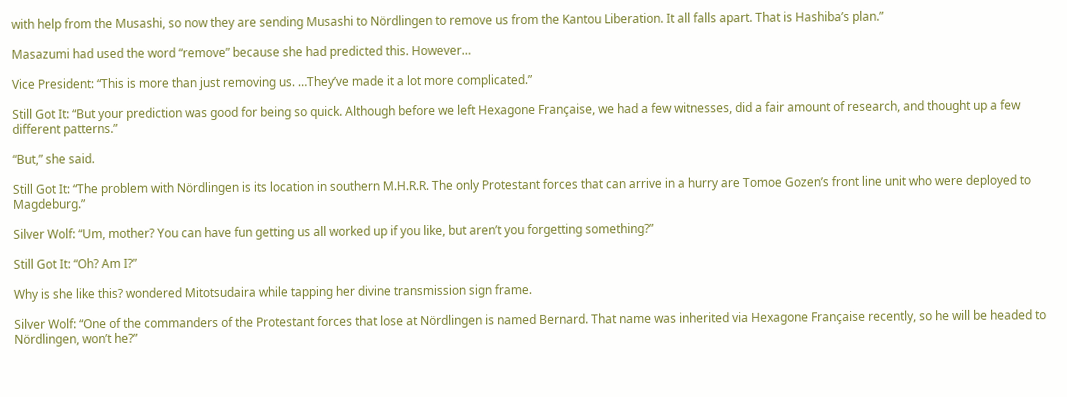with help from the Musashi, so now they are sending Musashi to Nördlingen to remove us from the Kantou Liberation. It all falls apart. That is Hashiba’s plan.”

Masazumi had used the word “remove” because she had predicted this. However…

Vice President: “This is more than just removing us. …They’ve made it a lot more complicated.”

Still Got It: “But your prediction was good for being so quick. Although before we left Hexagone Française, we had a few witnesses, did a fair amount of research, and thought up a few different patterns.”

“But,” she said.

Still Got It: “The problem with Nördlingen is its location in southern M.H.R.R. The only Protestant forces that can arrive in a hurry are Tomoe Gozen’s front line unit who were deployed to Magdeburg.”

Silver Wolf: “Um, mother? You can have fun getting us all worked up if you like, but aren’t you forgetting something?”

Still Got It: “Oh? Am I?”

Why is she like this? wondered Mitotsudaira while tapping her divine transmission sign frame.

Silver Wolf: “One of the commanders of the Protestant forces that lose at Nördlingen is named Bernard. That name was inherited via Hexagone Française recently, so he will be headed to Nördlingen, won’t he?”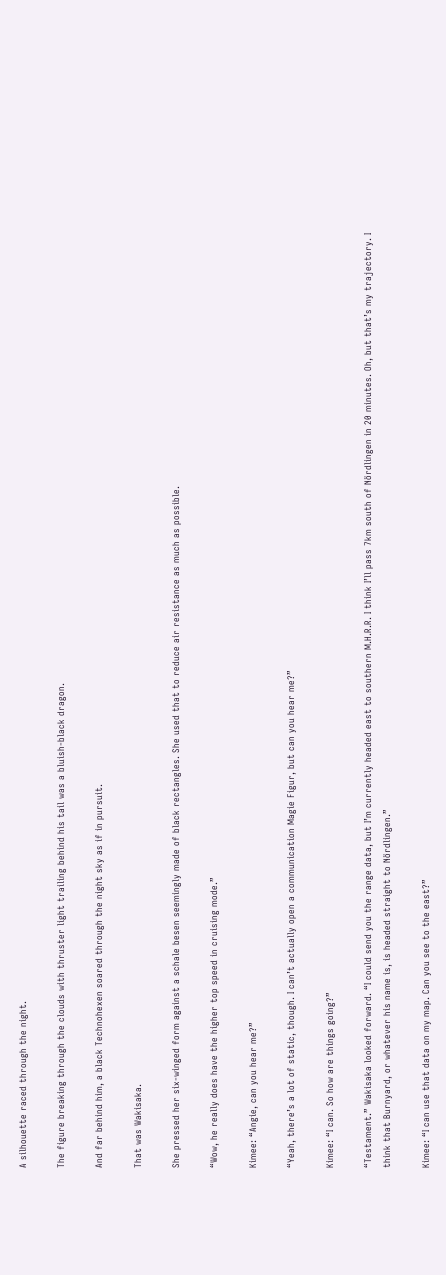A silhouette raced through the night.

The figure breaking through the clouds with thruster light trailing behind his tail was a bluish-black dragon.

And far behind him, a black Technohexen soared through the night sky as if in pursuit.

That was Wakisaka.

She pressed her six-winged form against a schale besen seemingly made of black rectangles. She used that to reduce air resistance as much as possible.

“Wow, he really does have the higher top speed in cruising mode.”

Kimee: “Angie, can you hear me?”

“Yeah, there’s a lot of static, though. I can’t actually open a communication Magie Figur, but can you hear me?”

Kimee: “I can. So how are things going?”

“Testament.” Wakisaka looked forward. “I could send you the range data, but I’m currently headed east to southern M.H.R.R. I think I’ll pass 7km south of Nördlingen in 20 minutes. Oh, but that’s my trajectory. I think that Burnyard, or whatever his name is, is headed straight to Nördlingen.”

Kimee: “I can use that data on my map. Can you see to the east?”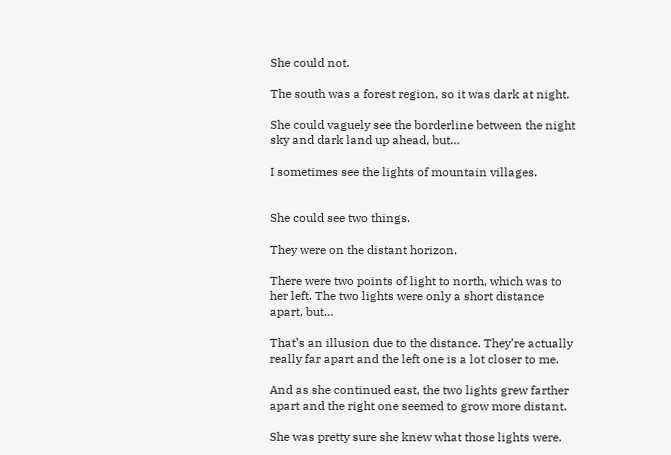She could not.

The south was a forest region, so it was dark at night.

She could vaguely see the borderline between the night sky and dark land up ahead, but…

I sometimes see the lights of mountain villages.


She could see two things.

They were on the distant horizon.

There were two points of light to north, which was to her left. The two lights were only a short distance apart, but…

That’s an illusion due to the distance. They’re actually really far apart and the left one is a lot closer to me.

And as she continued east, the two lights grew farther apart and the right one seemed to grow more distant.

She was pretty sure she knew what those lights were.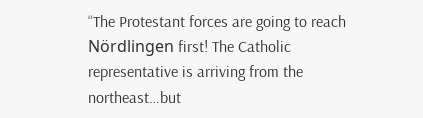“The Protestant forces are going to reach Nördlingen first! The Catholic representative is arriving from the northeast…but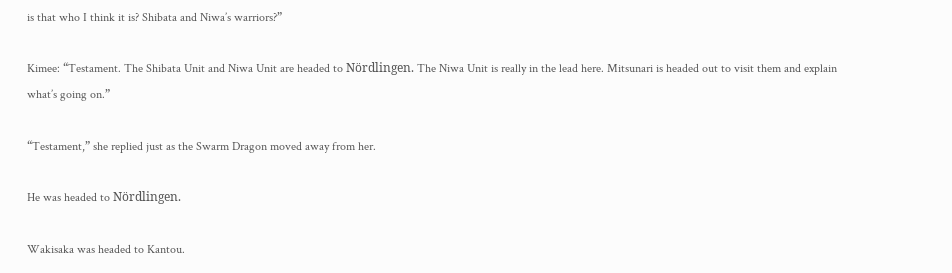is that who I think it is? Shibata and Niwa’s warriors?”

Kimee: “Testament. The Shibata Unit and Niwa Unit are headed to Nördlingen. The Niwa Unit is really in the lead here. Mitsunari is headed out to visit them and explain what’s going on.”

“Testament,” she replied just as the Swarm Dragon moved away from her.

He was headed to Nördlingen.

Wakisaka was headed to Kantou.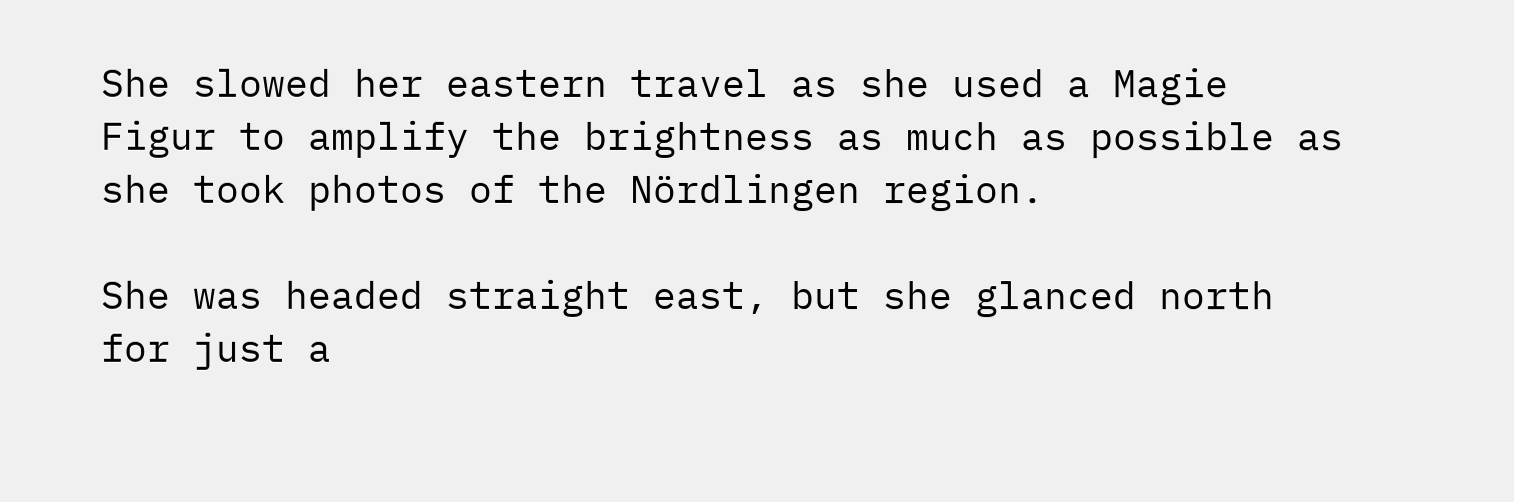She slowed her eastern travel as she used a Magie Figur to amplify the brightness as much as possible as she took photos of the Nördlingen region.

She was headed straight east, but she glanced north for just a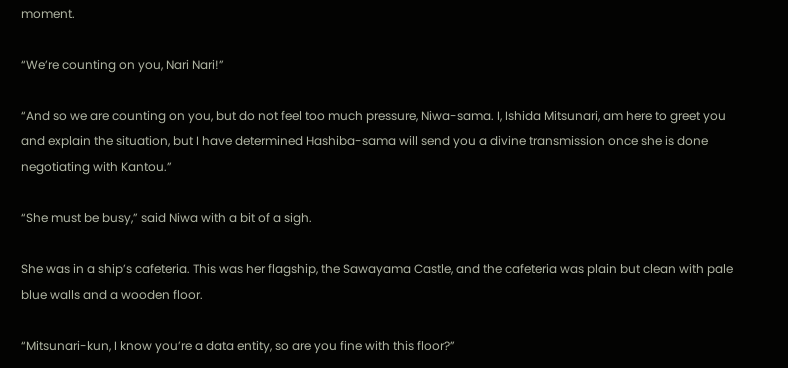moment.

“We’re counting on you, Nari Nari!”

“And so we are counting on you, but do not feel too much pressure, Niwa-sama. I, Ishida Mitsunari, am here to greet you and explain the situation, but I have determined Hashiba-sama will send you a divine transmission once she is done negotiating with Kantou.”

“She must be busy,” said Niwa with a bit of a sigh.

She was in a ship’s cafeteria. This was her flagship, the Sawayama Castle, and the cafeteria was plain but clean with pale blue walls and a wooden floor.

“Mitsunari-kun, I know you’re a data entity, so are you fine with this floor?”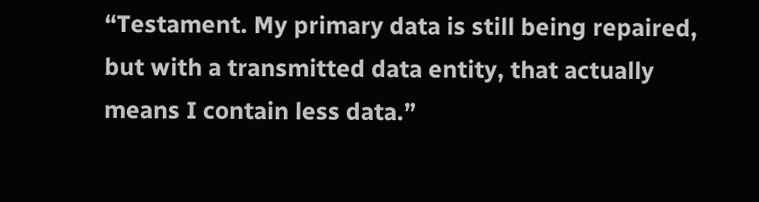“Testament. My primary data is still being repaired, but with a transmitted data entity, that actually means I contain less data.”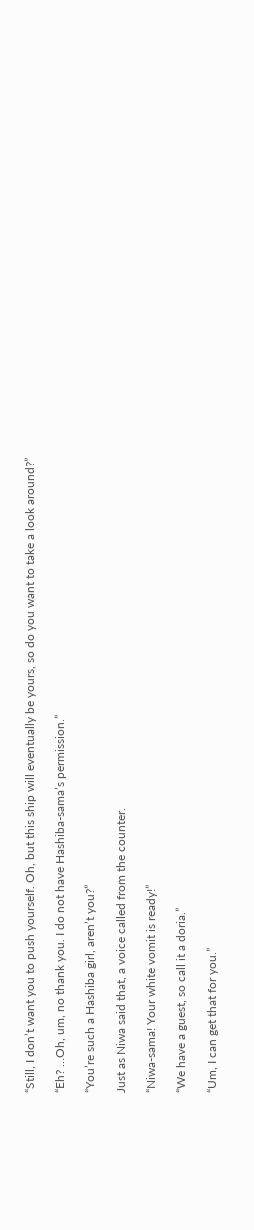“Still, I don’t want you to push yourself. Oh, but this ship will eventually be yours, so do you want to take a look around?”

“Eh? …Oh, um, no thank you. I do not have Hashiba-sama’s permission.”

“You’re such a Hashiba girl, aren’t you?”

Just as Niwa said that, a voice called from the counter.

“Niwa-sama! Your white vomit is ready!”

“We have a guest, so call it a doria.”

“Um, I can get that for you.”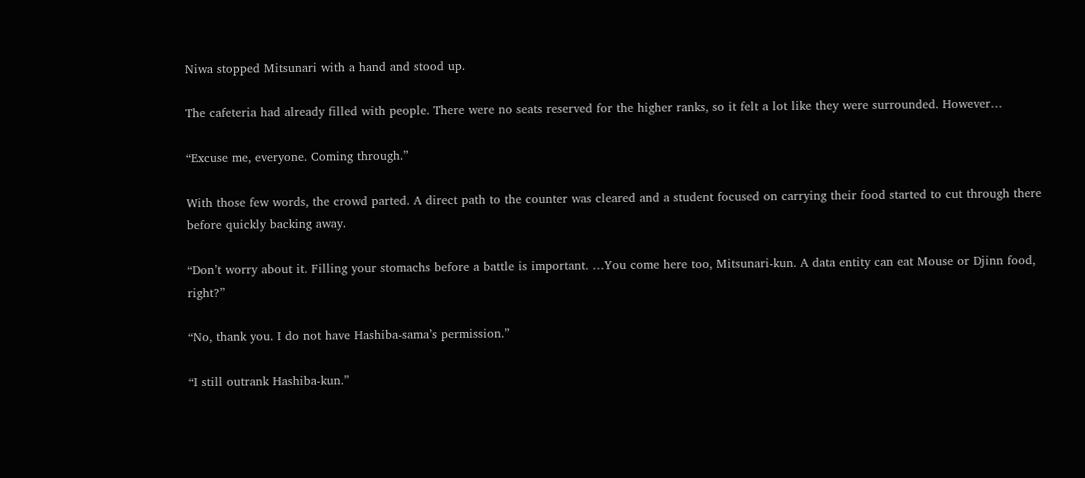Niwa stopped Mitsunari with a hand and stood up.

The cafeteria had already filled with people. There were no seats reserved for the higher ranks, so it felt a lot like they were surrounded. However…

“Excuse me, everyone. Coming through.”

With those few words, the crowd parted. A direct path to the counter was cleared and a student focused on carrying their food started to cut through there before quickly backing away.

“Don’t worry about it. Filling your stomachs before a battle is important. …You come here too, Mitsunari-kun. A data entity can eat Mouse or Djinn food, right?”

“No, thank you. I do not have Hashiba-sama’s permission.”

“I still outrank Hashiba-kun.”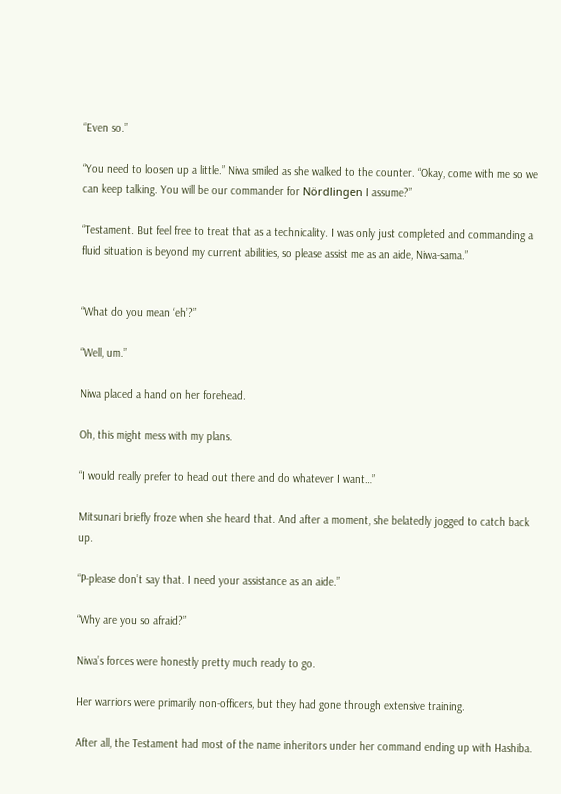“Even so.”

“You need to loosen up a little.” Niwa smiled as she walked to the counter. “Okay, come with me so we can keep talking. You will be our commander for Nördlingen I assume?”

“Testament. But feel free to treat that as a technicality. I was only just completed and commanding a fluid situation is beyond my current abilities, so please assist me as an aide, Niwa-sama.”


“What do you mean ‘eh’?”

“Well, um.”

Niwa placed a hand on her forehead.

Oh, this might mess with my plans.

“I would really prefer to head out there and do whatever I want…”

Mitsunari briefly froze when she heard that. And after a moment, she belatedly jogged to catch back up.

“P-please don’t say that. I need your assistance as an aide.”

“Why are you so afraid?”

Niwa’s forces were honestly pretty much ready to go.

Her warriors were primarily non-officers, but they had gone through extensive training.

After all, the Testament had most of the name inheritors under her command ending up with Hashiba.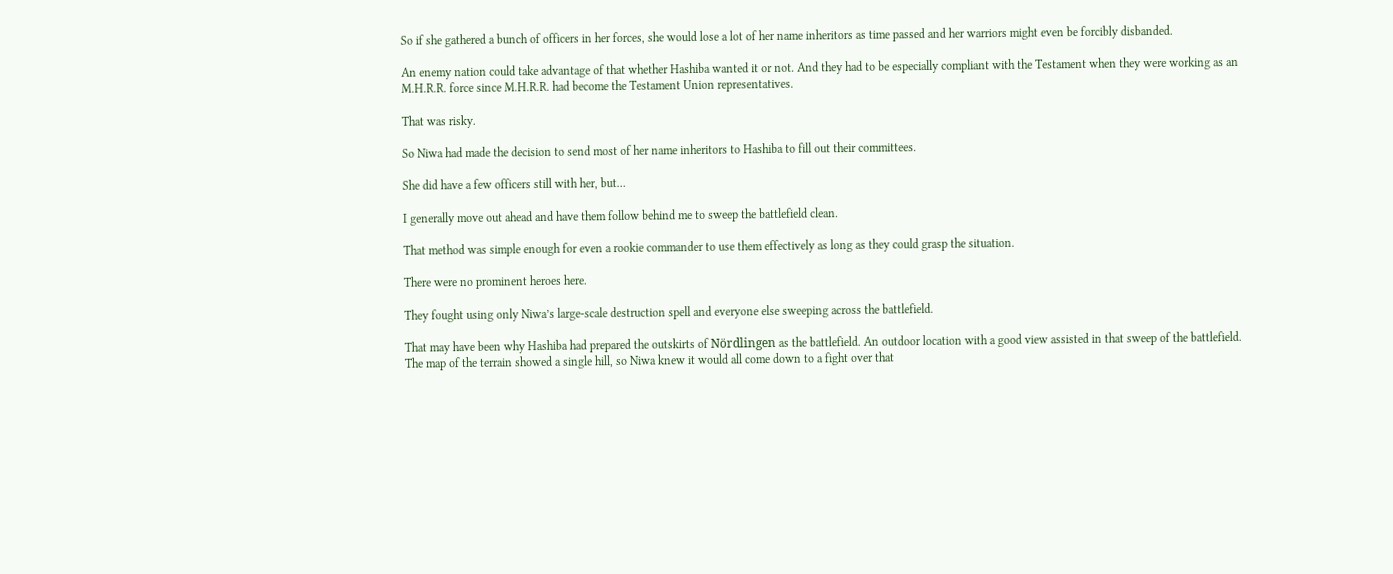So if she gathered a bunch of officers in her forces, she would lose a lot of her name inheritors as time passed and her warriors might even be forcibly disbanded.

An enemy nation could take advantage of that whether Hashiba wanted it or not. And they had to be especially compliant with the Testament when they were working as an M.H.R.R. force since M.H.R.R. had become the Testament Union representatives.

That was risky.

So Niwa had made the decision to send most of her name inheritors to Hashiba to fill out their committees.

She did have a few officers still with her, but…

I generally move out ahead and have them follow behind me to sweep the battlefield clean.

That method was simple enough for even a rookie commander to use them effectively as long as they could grasp the situation.

There were no prominent heroes here.

They fought using only Niwa’s large-scale destruction spell and everyone else sweeping across the battlefield.

That may have been why Hashiba had prepared the outskirts of Nördlingen as the battlefield. An outdoor location with a good view assisted in that sweep of the battlefield. The map of the terrain showed a single hill, so Niwa knew it would all come down to a fight over that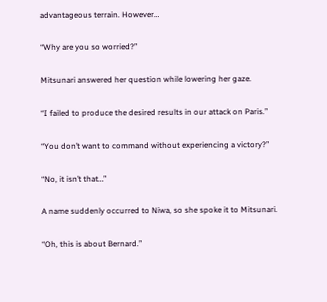advantageous terrain. However…

“Why are you so worried?”

Mitsunari answered her question while lowering her gaze.

“I failed to produce the desired results in our attack on Paris.”

“You don’t want to command without experiencing a victory?”

“No, it isn’t that…”

A name suddenly occurred to Niwa, so she spoke it to Mitsunari.

“Oh, this is about Bernard.”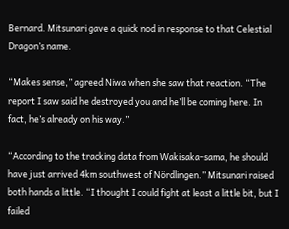Bernard. Mitsunari gave a quick nod in response to that Celestial Dragon’s name.

“Makes sense,” agreed Niwa when she saw that reaction. “The report I saw said he destroyed you and he’ll be coming here. In fact, he’s already on his way.”

“According to the tracking data from Wakisaka-sama, he should have just arrived 4km southwest of Nördlingen.” Mitsunari raised both hands a little. “I thought I could fight at least a little bit, but I failed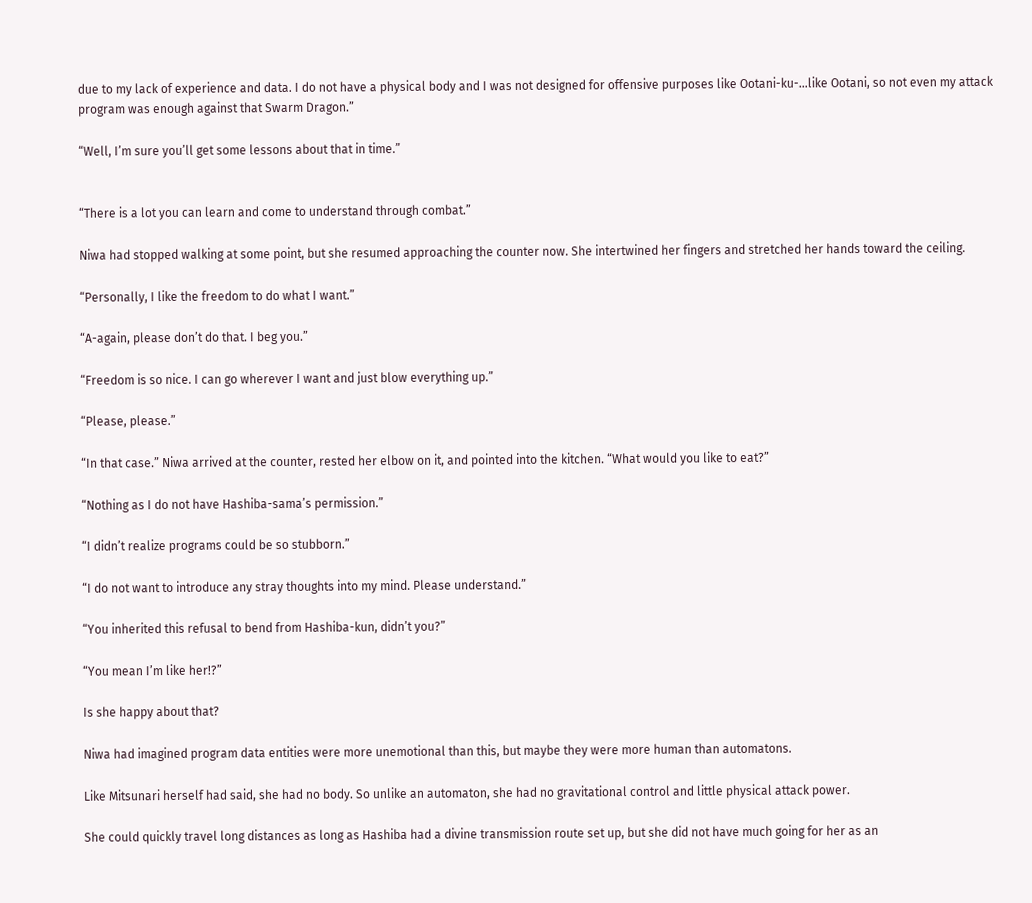due to my lack of experience and data. I do not have a physical body and I was not designed for offensive purposes like Ootani-ku-…like Ootani, so not even my attack program was enough against that Swarm Dragon.”

“Well, I’m sure you’ll get some lessons about that in time.”


“There is a lot you can learn and come to understand through combat.”

Niwa had stopped walking at some point, but she resumed approaching the counter now. She intertwined her fingers and stretched her hands toward the ceiling.

“Personally, I like the freedom to do what I want.”

“A-again, please don’t do that. I beg you.”

“Freedom is so nice. I can go wherever I want and just blow everything up.”

“Please, please.”

“In that case.” Niwa arrived at the counter, rested her elbow on it, and pointed into the kitchen. “What would you like to eat?”

“Nothing as I do not have Hashiba-sama’s permission.”

“I didn’t realize programs could be so stubborn.”

“I do not want to introduce any stray thoughts into my mind. Please understand.”

“You inherited this refusal to bend from Hashiba-kun, didn’t you?”

“You mean I’m like her!?”

Is she happy about that?

Niwa had imagined program data entities were more unemotional than this, but maybe they were more human than automatons.

Like Mitsunari herself had said, she had no body. So unlike an automaton, she had no gravitational control and little physical attack power.

She could quickly travel long distances as long as Hashiba had a divine transmission route set up, but she did not have much going for her as an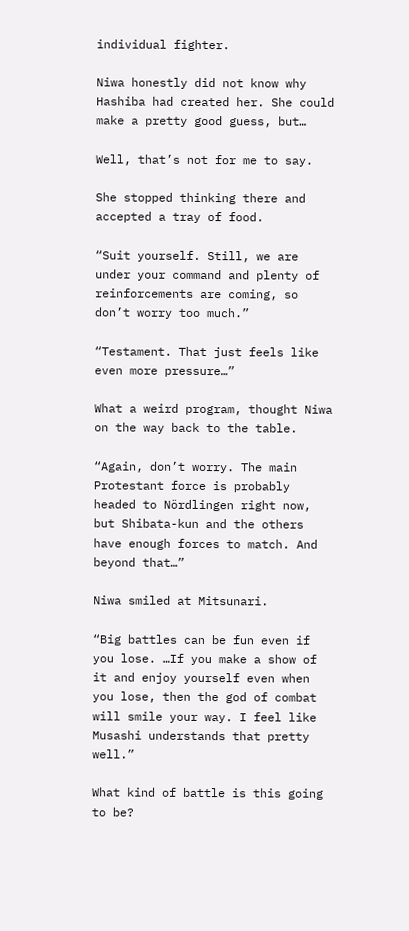individual fighter.

Niwa honestly did not know why Hashiba had created her. She could make a pretty good guess, but…

Well, that’s not for me to say.

She stopped thinking there and accepted a tray of food.

“Suit yourself. Still, we are under your command and plenty of reinforcements are coming, so don’t worry too much.”

“Testament. That just feels like even more pressure…”

What a weird program, thought Niwa on the way back to the table.

“Again, don’t worry. The main Protestant force is probably headed to Nördlingen right now, but Shibata-kun and the others have enough forces to match. And beyond that…”

Niwa smiled at Mitsunari.

“Big battles can be fun even if you lose. …If you make a show of it and enjoy yourself even when you lose, then the god of combat will smile your way. I feel like Musashi understands that pretty well.”

What kind of battle is this going to be?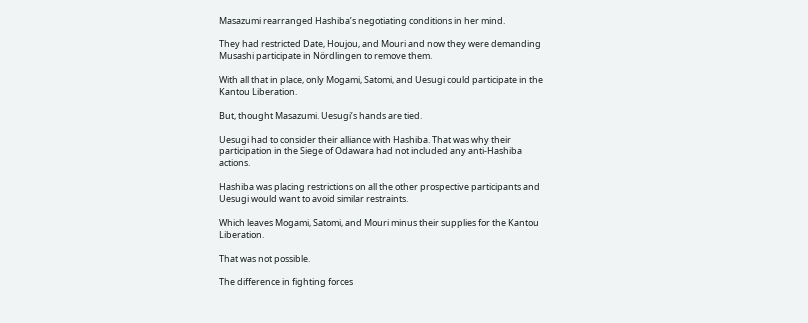Masazumi rearranged Hashiba’s negotiating conditions in her mind.

They had restricted Date, Houjou, and Mouri and now they were demanding Musashi participate in Nördlingen to remove them.

With all that in place, only Mogami, Satomi, and Uesugi could participate in the Kantou Liberation.

But, thought Masazumi. Uesugi’s hands are tied.

Uesugi had to consider their alliance with Hashiba. That was why their participation in the Siege of Odawara had not included any anti-Hashiba actions.

Hashiba was placing restrictions on all the other prospective participants and Uesugi would want to avoid similar restraints.

Which leaves Mogami, Satomi, and Mouri minus their supplies for the Kantou Liberation.

That was not possible.

The difference in fighting forces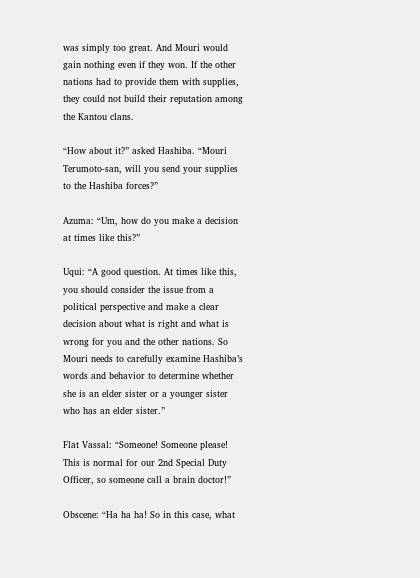was simply too great. And Mouri would gain nothing even if they won. If the other nations had to provide them with supplies, they could not build their reputation among the Kantou clans.

“How about it?” asked Hashiba. “Mouri Terumoto-san, will you send your supplies to the Hashiba forces?”

Azuma: “Um, how do you make a decision at times like this?”

Uqui: “A good question. At times like this, you should consider the issue from a political perspective and make a clear decision about what is right and what is wrong for you and the other nations. So Mouri needs to carefully examine Hashiba’s words and behavior to determine whether she is an elder sister or a younger sister who has an elder sister.”

Flat Vassal: “Someone! Someone please! This is normal for our 2nd Special Duty Officer, so someone call a brain doctor!”

Obscene: “Ha ha ha! So in this case, what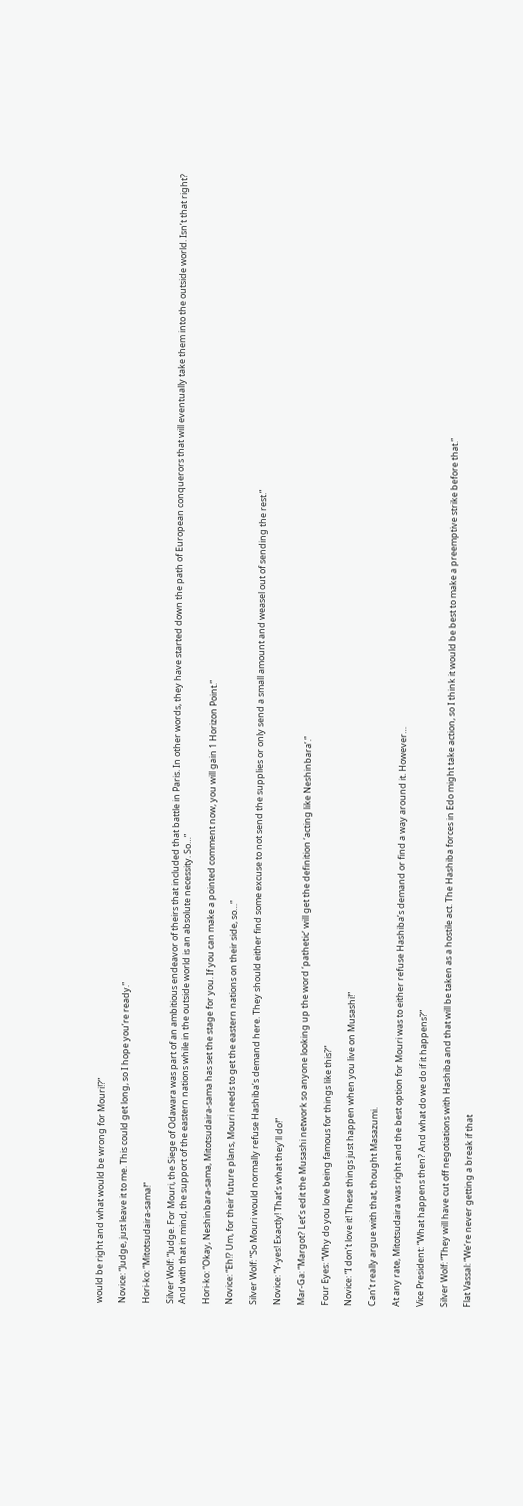would be right and what would be wrong for Mouri!?”

Novice: “Judge, just leave it to me. This could get long, so I hope you’re ready.”

Hori-ko: “Mitotsudaira-sama!”

Silver Wolf: “Judge. For Mouri, the Siege of Odawara was part of an ambitious endeavor of theirs that included that battle in Paris. In other words, they have started down the path of European conquerors that will eventually take them into the outside world. Isn’t that right? And with that in mind, the support of the eastern nations while in the outside world is an absolute necessity. So…”

Hori-ko: “Okay, Neshinbara-sama, Mitotsudaira-sama has set the stage for you. If you can make a pointed comment now, you will gain 1 Horizon Point.”

Novice: “Eh!? Um, for their future plans, Mouri needs to get the eastern nations on their side, so…”

Silver Wolf: “So Mouri would normally refuse Hashiba’s demand here. They should either find some excuse to not send the supplies or only send a small amount and weasel out of sending the rest.”

Novice: “Y-yes! Exactly! That’s what they’ll do!”

Mar-Ga: “Margot? Let’s edit the Musashi network so anyone looking up the word ‘pathetic’ will get the definition ‘acting like Neshinbara’.”

Four Eyes: “Why do you love being famous for things like this?”

Novice: “I don’t love it! These things just happen when you live on Musashi!”

Can’t really argue with that, thought Masazumi.

At any rate, Mitotsudaira was right and the best option for Mouri was to either refuse Hashiba’s demand or find a way around it. However…

Vice President: “What happens then? And what do we do if it happens?”

Silver Wolf: “They will have cut off negotiations with Hashiba and that will be taken as a hostile act. The Hashiba forces in Edo might take action, so I think it would be best to make a preemptive strike before that.”

Flat Vassal: “We’re never getting a break if that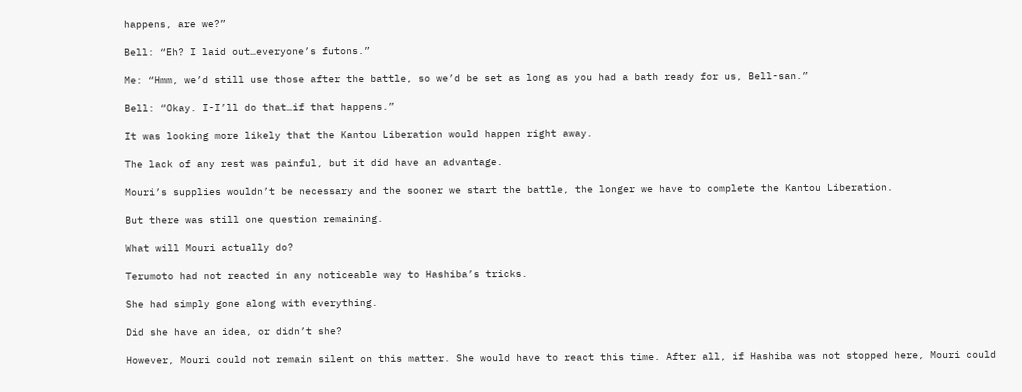happens, are we?”

Bell: “Eh? I laid out…everyone’s futons.”

Me: “Hmm, we’d still use those after the battle, so we’d be set as long as you had a bath ready for us, Bell-san.”

Bell: “Okay. I-I’ll do that…if that happens.”

It was looking more likely that the Kantou Liberation would happen right away.

The lack of any rest was painful, but it did have an advantage.

Mouri’s supplies wouldn’t be necessary and the sooner we start the battle, the longer we have to complete the Kantou Liberation.

But there was still one question remaining.

What will Mouri actually do?

Terumoto had not reacted in any noticeable way to Hashiba’s tricks.

She had simply gone along with everything.

Did she have an idea, or didn’t she?

However, Mouri could not remain silent on this matter. She would have to react this time. After all, if Hashiba was not stopped here, Mouri could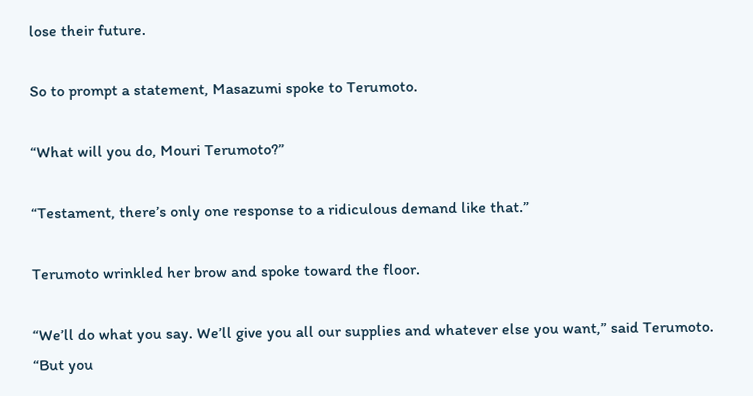lose their future.

So to prompt a statement, Masazumi spoke to Terumoto.

“What will you do, Mouri Terumoto?”

“Testament, there’s only one response to a ridiculous demand like that.”

Terumoto wrinkled her brow and spoke toward the floor.

“We’ll do what you say. We’ll give you all our supplies and whatever else you want,” said Terumoto. “But you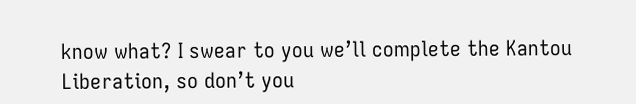know what? I swear to you we’ll complete the Kantou Liberation, so don’t you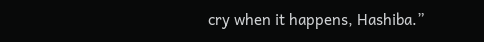cry when it happens, Hashiba.”